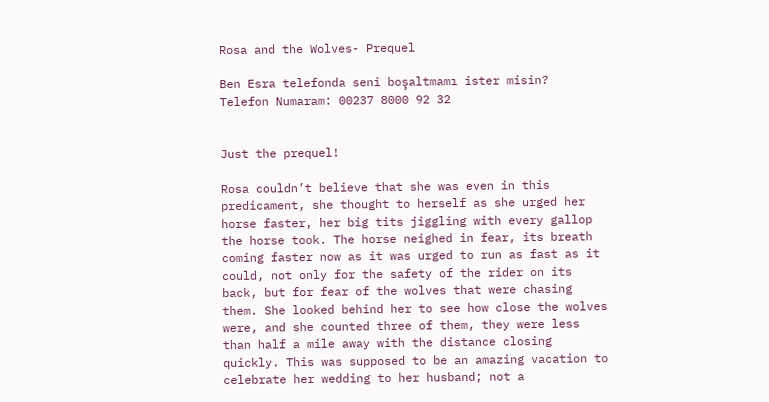Rosa and the Wolves- Prequel

Ben Esra telefonda seni boşaltmamı ister misin?
Telefon Numaram: 00237 8000 92 32


Just the prequel!

Rosa couldn’t believe that she was even in this predicament, she thought to herself as she urged her horse faster, her big tits jiggling with every gallop the horse took. The horse neighed in fear, its breath coming faster now as it was urged to run as fast as it could, not only for the safety of the rider on its back, but for fear of the wolves that were chasing them. She looked behind her to see how close the wolves were, and she counted three of them, they were less than half a mile away with the distance closing quickly. This was supposed to be an amazing vacation to celebrate her wedding to her husband; not a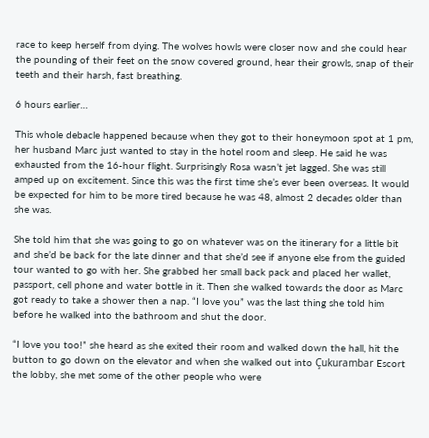race to keep herself from dying. The wolves howls were closer now and she could hear the pounding of their feet on the snow covered ground, hear their growls, snap of their teeth and their harsh, fast breathing.

6 hours earlier…

This whole debacle happened because when they got to their honeymoon spot at 1 pm, her husband Marc just wanted to stay in the hotel room and sleep. He said he was exhausted from the 16-hour flight. Surprisingly Rosa wasn’t jet lagged. She was still amped up on excitement. Since this was the first time she’s ever been overseas. It would be expected for him to be more tired because he was 48, almost 2 decades older than she was.

She told him that she was going to go on whatever was on the itinerary for a little bit and she’d be back for the late dinner and that she’d see if anyone else from the guided tour wanted to go with her. She grabbed her small back pack and placed her wallet, passport, cell phone and water bottle in it. Then she walked towards the door as Marc got ready to take a shower then a nap. “I love you” was the last thing she told him before he walked into the bathroom and shut the door.

“I love you too!” she heard as she exited their room and walked down the hall, hit the button to go down on the elevator and when she walked out into Çukurambar Escort the lobby, she met some of the other people who were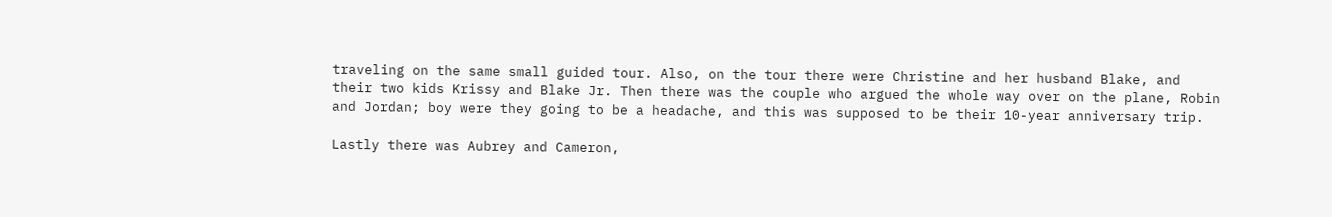traveling on the same small guided tour. Also, on the tour there were Christine and her husband Blake, and their two kids Krissy and Blake Jr. Then there was the couple who argued the whole way over on the plane, Robin and Jordan; boy were they going to be a headache, and this was supposed to be their 10-year anniversary trip.

Lastly there was Aubrey and Cameron,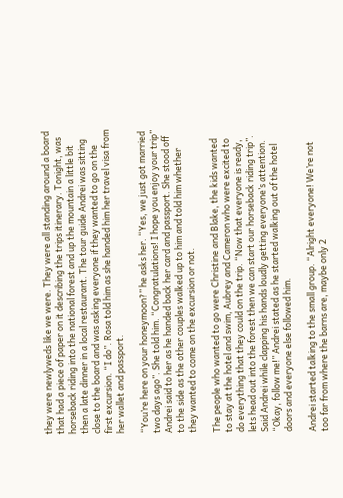they were newlyweds like we were. They were all standing around a board that had a piece of paper on it describing the trips itinerary. Tonight, was horseback riding into the national forest and up the mountain a little bit then a late dinner in a local restaurant. The tour guide Andrei was sitting close to the board and was asking everyone if they wanted to go on the first excursion. “I do”. Rosa told him as she handed him her travel visa from her wallet and passport.

“You’re here on your honeymoon?” he asks her. “Yes, we just got married two days ago”. She told him. “Congratulations! I hope you enjoy your trip” Andrei said to her as he handed back her card and passport. She stood off to the side as the other couples walked up to him and told him whether they wanted to come on the excursion or not.

The people who wanted to go were Christine and Blake, the kids wanted to stay at the hotel and swim, Aubrey and Cameron who were excited to do everything that they could on the trip. “Now that everyone is ready, lets head out into the forest then we can start our horseback riding trip”. Said Andrei while clapping his hands loudly getting everyone’s attention. “Okay, follow me!” Andrei stated as he started walking out of the hotel doors and everyone else followed him.

Andrei started talking to the small group. “Alright everyone! We’re not too far from where the barns are, maybe only 2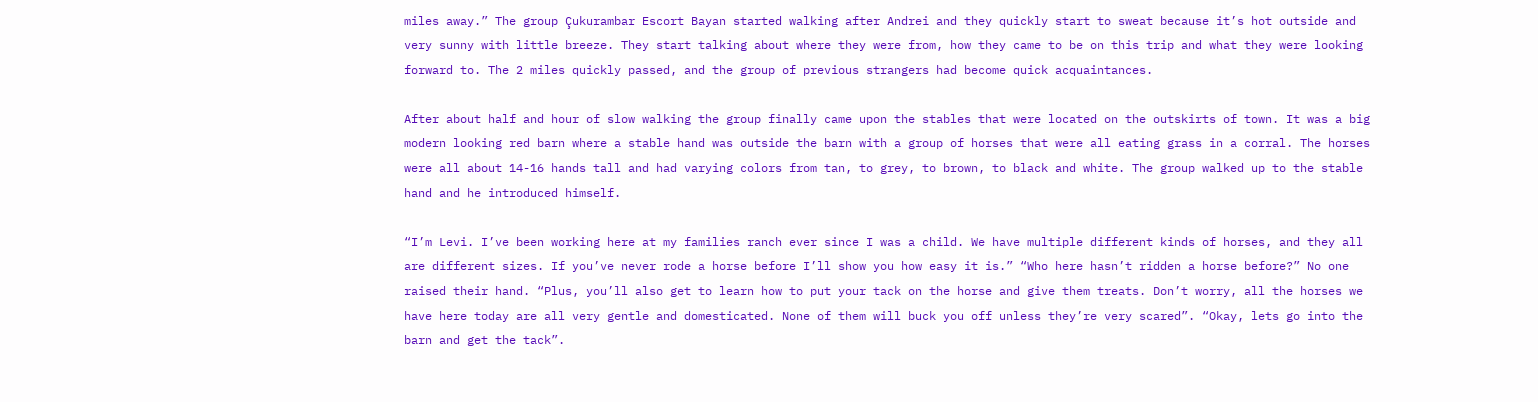miles away.” The group Çukurambar Escort Bayan started walking after Andrei and they quickly start to sweat because it’s hot outside and very sunny with little breeze. They start talking about where they were from, how they came to be on this trip and what they were looking forward to. The 2 miles quickly passed, and the group of previous strangers had become quick acquaintances.

After about half and hour of slow walking the group finally came upon the stables that were located on the outskirts of town. It was a big modern looking red barn where a stable hand was outside the barn with a group of horses that were all eating grass in a corral. The horses were all about 14-16 hands tall and had varying colors from tan, to grey, to brown, to black and white. The group walked up to the stable hand and he introduced himself.

“I’m Levi. I’ve been working here at my families ranch ever since I was a child. We have multiple different kinds of horses, and they all are different sizes. If you’ve never rode a horse before I’ll show you how easy it is.” “Who here hasn’t ridden a horse before?” No one raised their hand. “Plus, you’ll also get to learn how to put your tack on the horse and give them treats. Don’t worry, all the horses we have here today are all very gentle and domesticated. None of them will buck you off unless they’re very scared”. “Okay, lets go into the barn and get the tack”.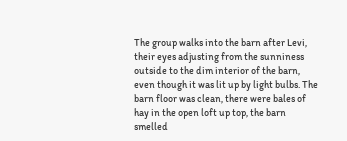The group walks into the barn after Levi, their eyes adjusting from the sunniness outside to the dim interior of the barn, even though it was lit up by light bulbs. The barn floor was clean, there were bales of hay in the open loft up top, the barn smelled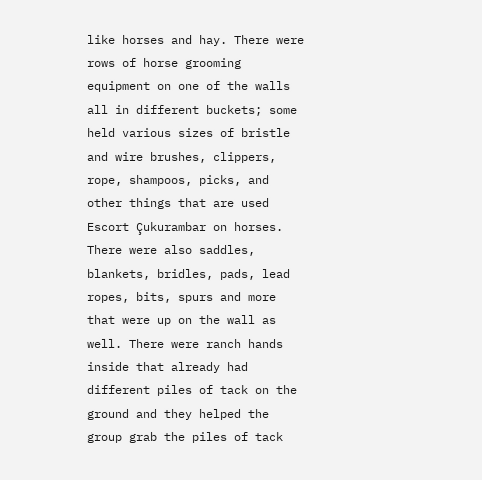like horses and hay. There were rows of horse grooming equipment on one of the walls all in different buckets; some held various sizes of bristle and wire brushes, clippers, rope, shampoos, picks, and other things that are used Escort Çukurambar on horses. There were also saddles, blankets, bridles, pads, lead ropes, bits, spurs and more that were up on the wall as well. There were ranch hands inside that already had different piles of tack on the ground and they helped the group grab the piles of tack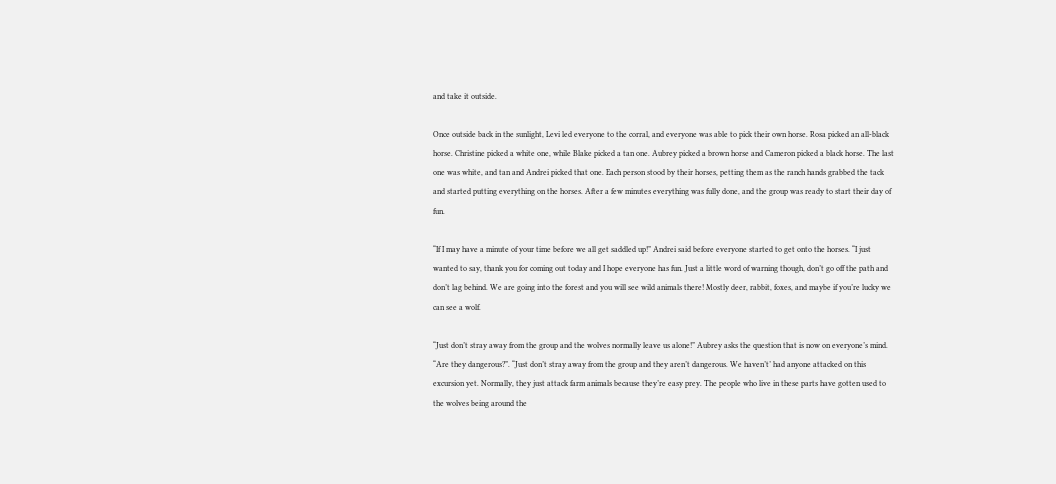and take it outside.

Once outside back in the sunlight, Levi led everyone to the corral, and everyone was able to pick their own horse. Rosa picked an all-black horse. Christine picked a white one, while Blake picked a tan one. Aubrey picked a brown horse and Cameron picked a black horse. The last one was white, and tan and Andrei picked that one. Each person stood by their horses, petting them as the ranch hands grabbed the tack and started putting everything on the horses. After a few minutes everything was fully done, and the group was ready to start their day of fun.

“If I may have a minute of your time before we all get saddled up!” Andrei said before everyone started to get onto the horses. “I just wanted to say, thank you for coming out today and I hope everyone has fun. Just a little word of warning though, don’t go off the path and don’t lag behind. We are going into the forest and you will see wild animals there! Mostly deer, rabbit, foxes, and maybe if you’re lucky we can see a wolf.

“Just don’t stray away from the group and the wolves normally leave us alone!” Aubrey asks the question that is now on everyone’s mind. “Are they dangerous?”. “Just don’t stray away from the group and they aren’t dangerous. We haven’t’ had anyone attacked on this excursion yet. Normally, they just attack farm animals because they’re easy prey. The people who live in these parts have gotten used to the wolves being around the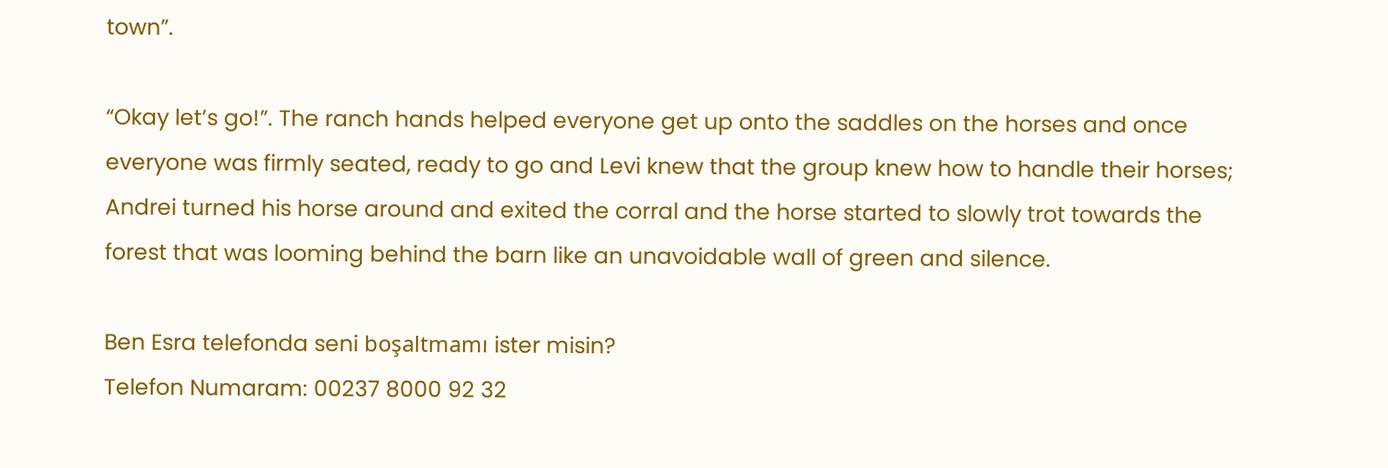town”.

“Okay let’s go!”. The ranch hands helped everyone get up onto the saddles on the horses and once everyone was firmly seated, ready to go and Levi knew that the group knew how to handle their horses; Andrei turned his horse around and exited the corral and the horse started to slowly trot towards the forest that was looming behind the barn like an unavoidable wall of green and silence.

Ben Esra telefonda seni boşaltmamı ister misin?
Telefon Numaram: 00237 8000 92 32